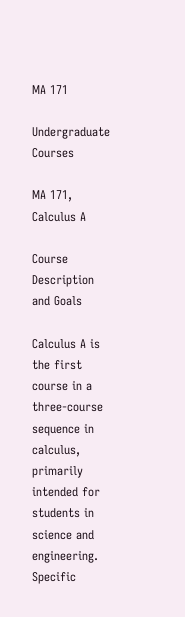MA 171

Undergraduate Courses

MA 171, Calculus A

Course Description and Goals

Calculus A is the first course in a three-course sequence in calculus, primarily intended for students in science and engineering. Specific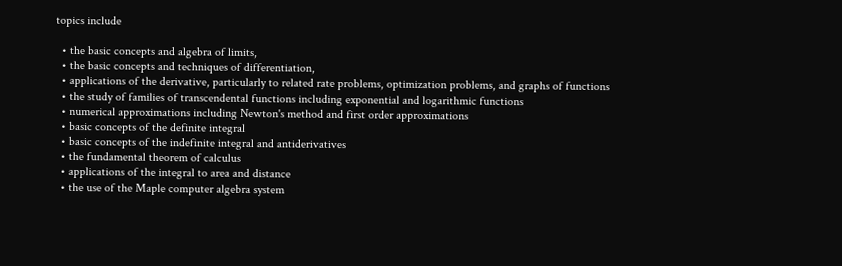topics include

  • the basic concepts and algebra of limits,
  • the basic concepts and techniques of differentiation,
  • applications of the derivative, particularly to related rate problems, optimization problems, and graphs of functions
  • the study of families of transcendental functions including exponential and logarithmic functions
  • numerical approximations including Newton's method and first order approximations
  • basic concepts of the definite integral
  • basic concepts of the indefinite integral and antiderivatives
  • the fundamental theorem of calculus
  • applications of the integral to area and distance
  • the use of the Maple computer algebra system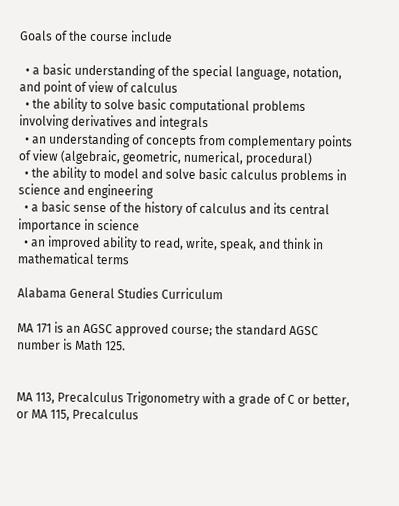Goals of the course include

  • a basic understanding of the special language, notation, and point of view of calculus
  • the ability to solve basic computational problems involving derivatives and integrals
  • an understanding of concepts from complementary points of view (algebraic, geometric, numerical, procedural)
  • the ability to model and solve basic calculus problems in science and engineering
  • a basic sense of the history of calculus and its central importance in science
  • an improved ability to read, write, speak, and think in mathematical terms

Alabama General Studies Curriculum

MA 171 is an AGSC approved course; the standard AGSC number is Math 125.


MA 113, Precalculus Trigonometry with a grade of C or better, or MA 115, Precalculus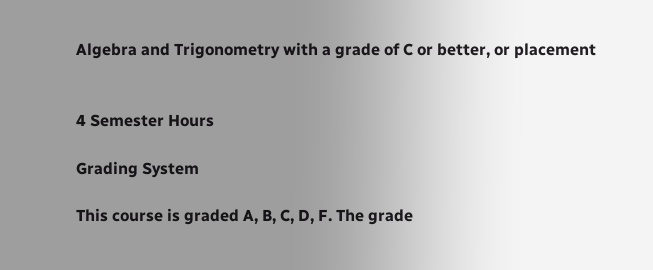Algebra and Trigonometry with a grade of C or better, or placement


4 Semester Hours

Grading System

This course is graded A, B, C, D, F. The grade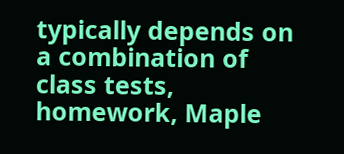typically depends on a combination of class tests, homework, Maple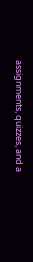assignments, quizzes, and a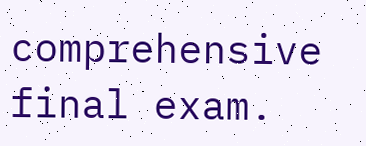comprehensive final exam.